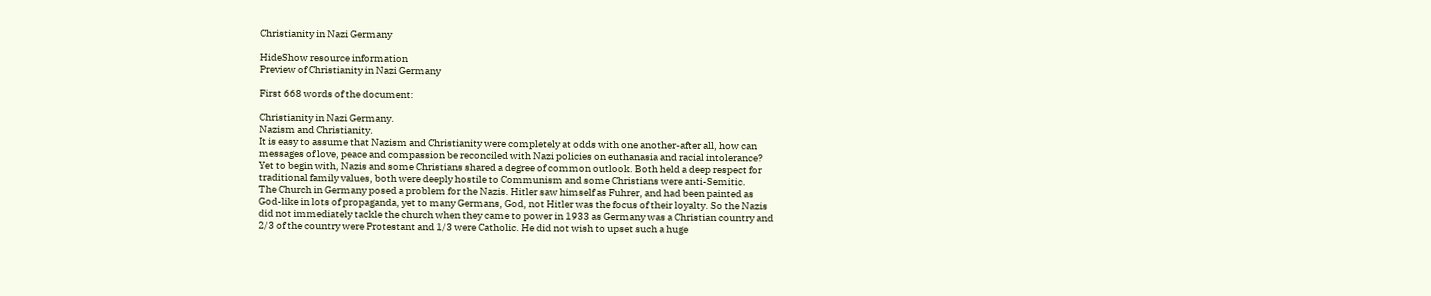Christianity in Nazi Germany

HideShow resource information
Preview of Christianity in Nazi Germany

First 668 words of the document:

Christianity in Nazi Germany.
Nazism and Christianity.
It is easy to assume that Nazism and Christianity were completely at odds with one another-after all, how can
messages of love, peace and compassion be reconciled with Nazi policies on euthanasia and racial intolerance?
Yet to begin with, Nazis and some Christians shared a degree of common outlook. Both held a deep respect for
traditional family values, both were deeply hostile to Communism and some Christians were anti-Semitic.
The Church in Germany posed a problem for the Nazis. Hitler saw himself as Fuhrer, and had been painted as
God-like in lots of propaganda, yet to many Germans, God, not Hitler was the focus of their loyalty. So the Nazis
did not immediately tackle the church when they came to power in 1933 as Germany was a Christian country and
2/3 of the country were Protestant and 1/3 were Catholic. He did not wish to upset such a huge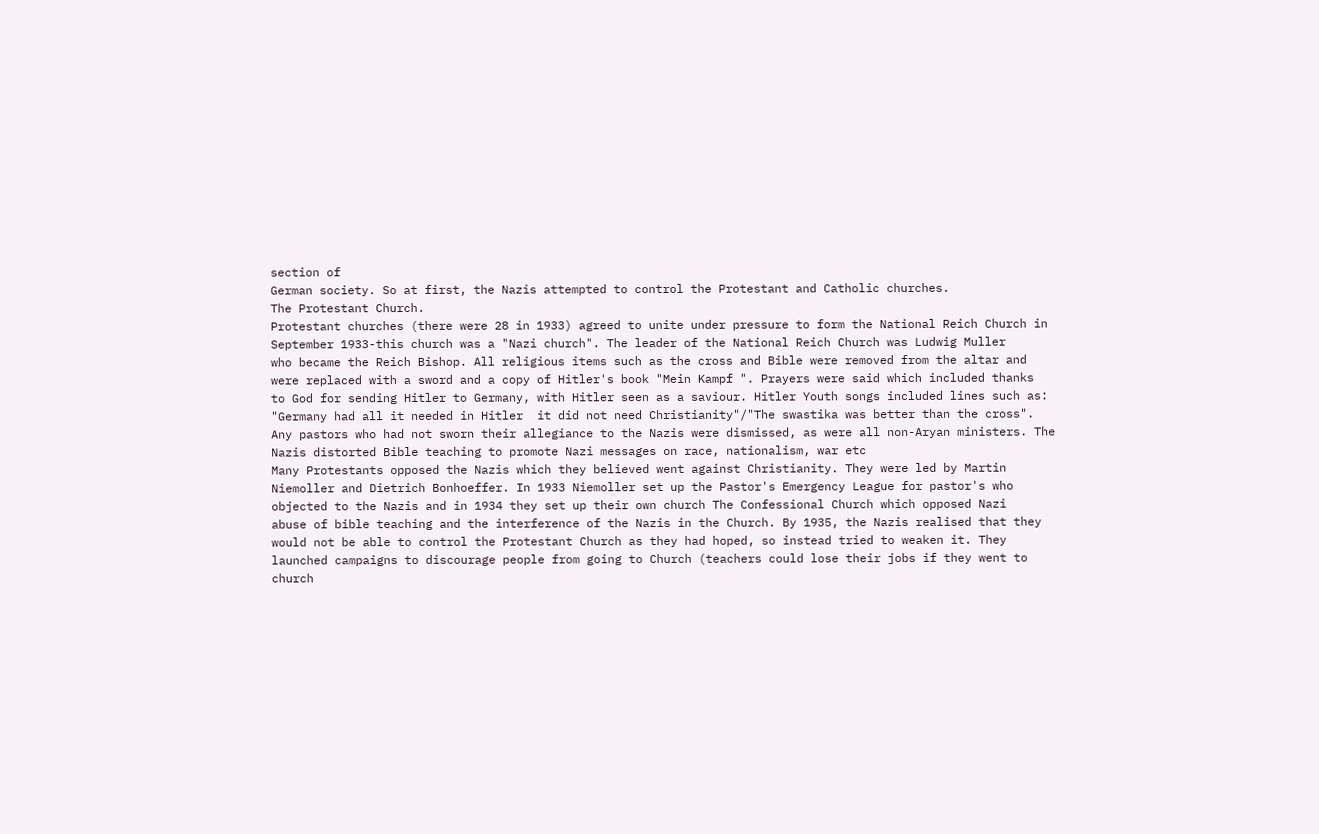section of
German society. So at first, the Nazis attempted to control the Protestant and Catholic churches.
The Protestant Church.
Protestant churches (there were 28 in 1933) agreed to unite under pressure to form the National Reich Church in
September 1933-this church was a "Nazi church". The leader of the National Reich Church was Ludwig Muller
who became the Reich Bishop. All religious items such as the cross and Bible were removed from the altar and
were replaced with a sword and a copy of Hitler's book "Mein Kampf ". Prayers were said which included thanks
to God for sending Hitler to Germany, with Hitler seen as a saviour. Hitler Youth songs included lines such as:
"Germany had all it needed in Hitler  it did not need Christianity"/"The swastika was better than the cross".
Any pastors who had not sworn their allegiance to the Nazis were dismissed, as were all non-Aryan ministers. The
Nazis distorted Bible teaching to promote Nazi messages on race, nationalism, war etc
Many Protestants opposed the Nazis which they believed went against Christianity. They were led by Martin
Niemoller and Dietrich Bonhoeffer. In 1933 Niemoller set up the Pastor's Emergency League for pastor's who
objected to the Nazis and in 1934 they set up their own church The Confessional Church which opposed Nazi
abuse of bible teaching and the interference of the Nazis in the Church. By 1935, the Nazis realised that they
would not be able to control the Protestant Church as they had hoped, so instead tried to weaken it. They
launched campaigns to discourage people from going to Church (teachers could lose their jobs if they went to
church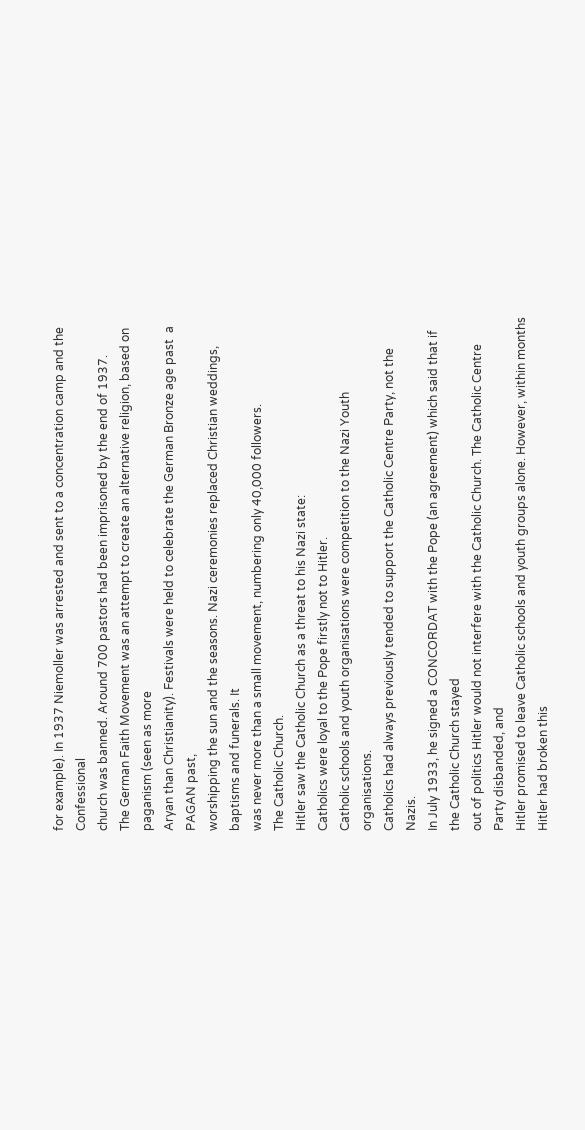for example). In 1937 Niemoller was arrested and sent to a concentration camp and the Confessional
church was banned. Around 700 pastors had been imprisoned by the end of 1937.
The German Faith Movement was an attempt to create an alternative religion, based on paganism (seen as more
Aryan than Christianity). Festivals were held to celebrate the German Bronze age past  a PAGAN past,
worshipping the sun and the seasons. Nazi ceremonies replaced Christian weddings, baptisms and funerals. It
was never more than a small movement, numbering only 40,000 followers.
The Catholic Church.
Hitler saw the Catholic Church as a threat to his Nazi state:
Catholics were loyal to the Pope firstly not to Hitler.
Catholic schools and youth organisations were competition to the Nazi Youth organisations.
Catholics had always previously tended to support the Catholic Centre Party, not the Nazis.
In July 1933, he signed a CONCORDAT with the Pope (an agreement) which said that if the Catholic Church stayed
out of politics Hitler would not interfere with the Catholic Church. The Catholic Centre Party disbanded, and
Hitler promised to leave Catholic schools and youth groups alone. However, within months Hitler had broken this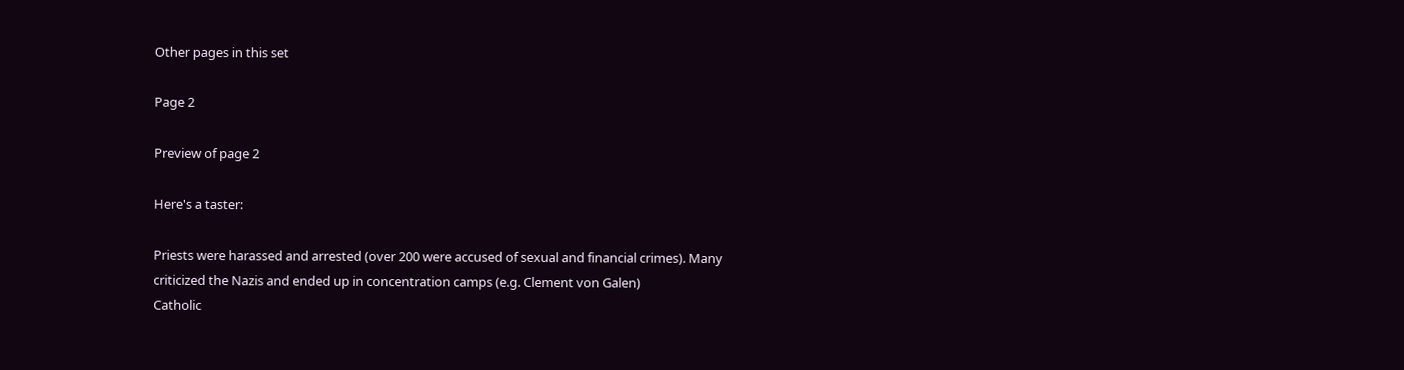Other pages in this set

Page 2

Preview of page 2

Here's a taster:

Priests were harassed and arrested (over 200 were accused of sexual and financial crimes). Many
criticized the Nazis and ended up in concentration camps (e.g. Clement von Galen)
Catholic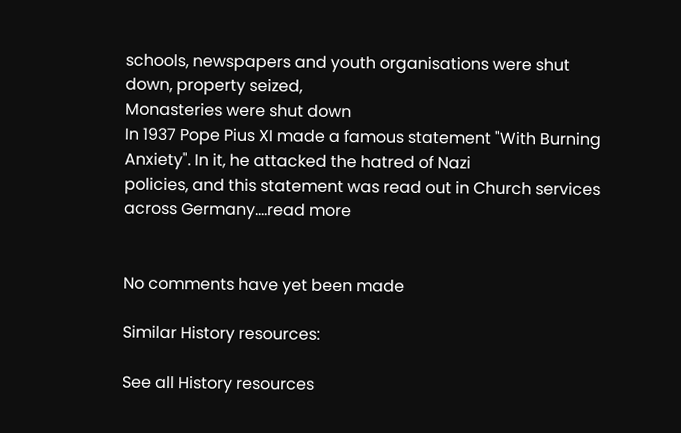schools, newspapers and youth organisations were shut down, property seized,
Monasteries were shut down
In 1937 Pope Pius XI made a famous statement "With Burning Anxiety". In it, he attacked the hatred of Nazi
policies, and this statement was read out in Church services across Germany.…read more


No comments have yet been made

Similar History resources:

See all History resources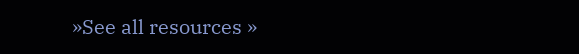»See all resources »